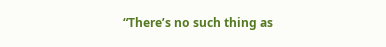“There’s no such thing as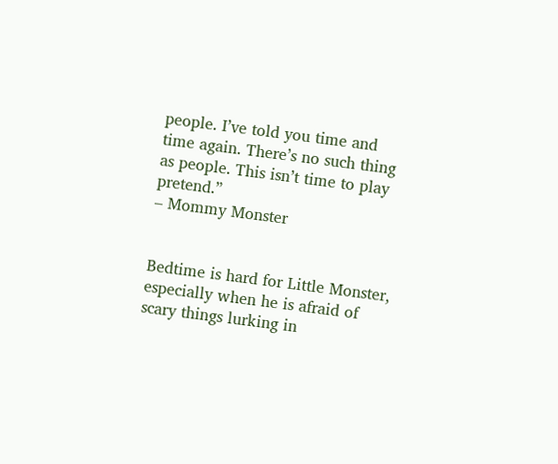people. I’ve told you time and time again. There’s no such thing as people. This isn’t time to play pretend.”
– Mommy Monster


Bedtime is hard for Little Monster, especially when he is afraid of scary things lurking in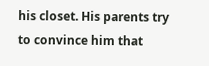his closet. His parents try to convince him that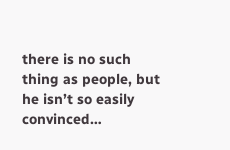there is no such thing as people, but he isn’t so easily convinced…